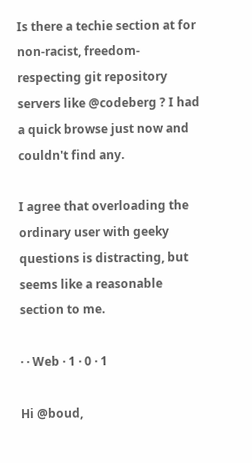Is there a techie section at for non-racist, freedom-respecting git repository servers like @codeberg ? I had a quick browse just now and couldn't find any.

I agree that overloading the ordinary user with geeky questions is distracting, but seems like a reasonable section to me.

· · Web · 1 · 0 · 1

Hi @boud,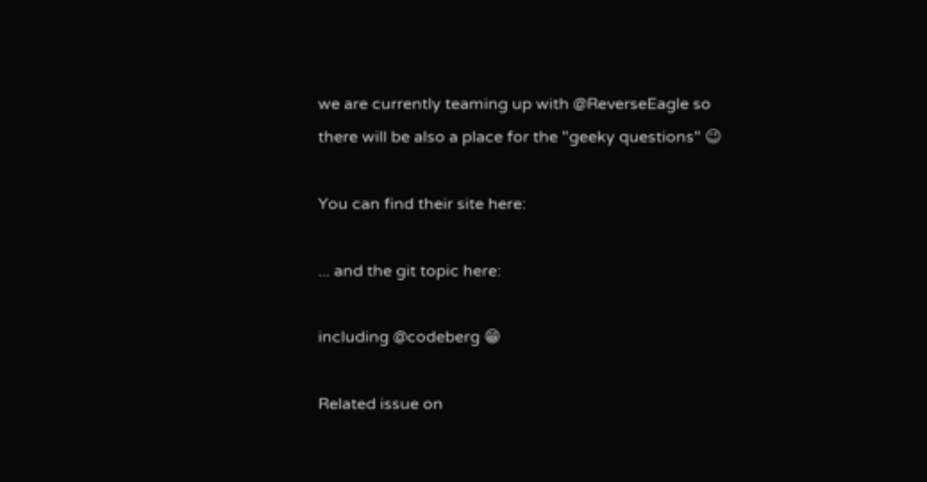we are currently teaming up with @ReverseEagle so there will be also a place for the "geeky questions" 😉

You can find their site here:

... and the git topic here:

including @codeberg 😁

Related issue on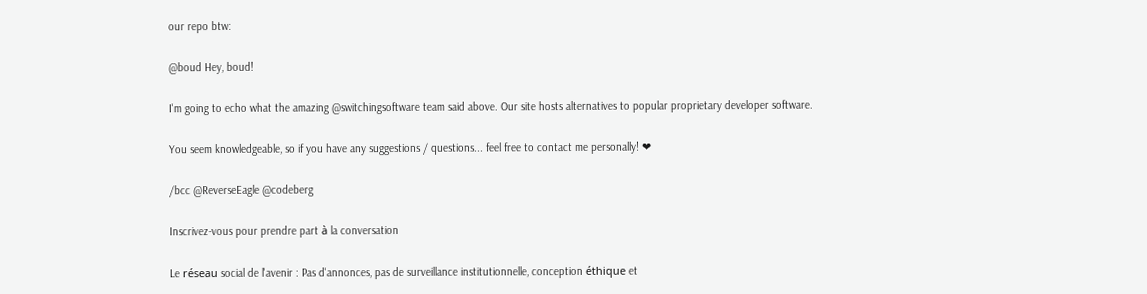our repo btw:

@boud Hey, boud!

I'm going to echo what the amazing @switchingsoftware team said above. Our site hosts alternatives to popular proprietary developer software.

You seem knowledgeable, so if you have any suggestions / questions... feel free to contact me personally! ❤

/bcc @ReverseEagle @codeberg

Inscrivez-vous pour prendre part à la conversation

Le réseau social de l'avenir : Pas d'annonces, pas de surveillance institutionnelle, conception éthique et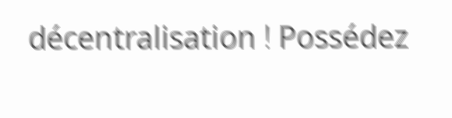décentralisation ! Possédez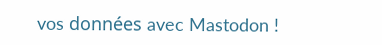vos données avec Mastodon !